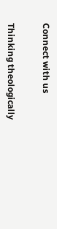Connect with us


Thinking theologically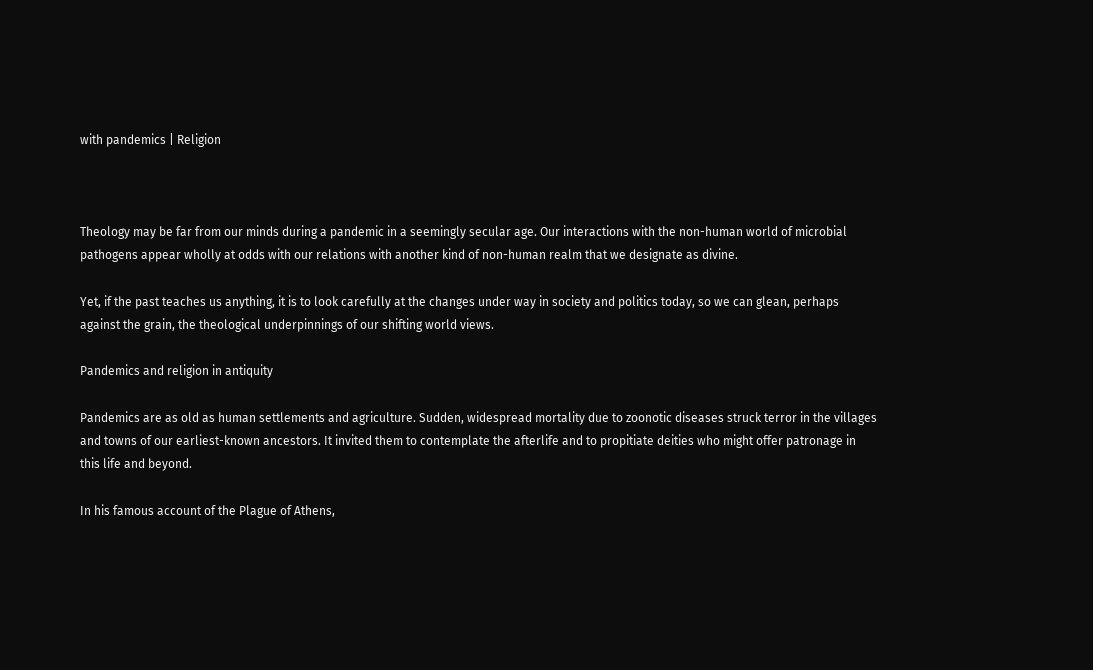with pandemics | Religion



Theology may be far from our minds during a pandemic in a seemingly secular age. Our interactions with the non-human world of microbial pathogens appear wholly at odds with our relations with another kind of non-human realm that we designate as divine.

Yet, if the past teaches us anything, it is to look carefully at the changes under way in society and politics today, so we can glean, perhaps against the grain, the theological underpinnings of our shifting world views.

Pandemics and religion in antiquity

Pandemics are as old as human settlements and agriculture. Sudden, widespread mortality due to zoonotic diseases struck terror in the villages and towns of our earliest-known ancestors. It invited them to contemplate the afterlife and to propitiate deities who might offer patronage in this life and beyond.

In his famous account of the Plague of Athens,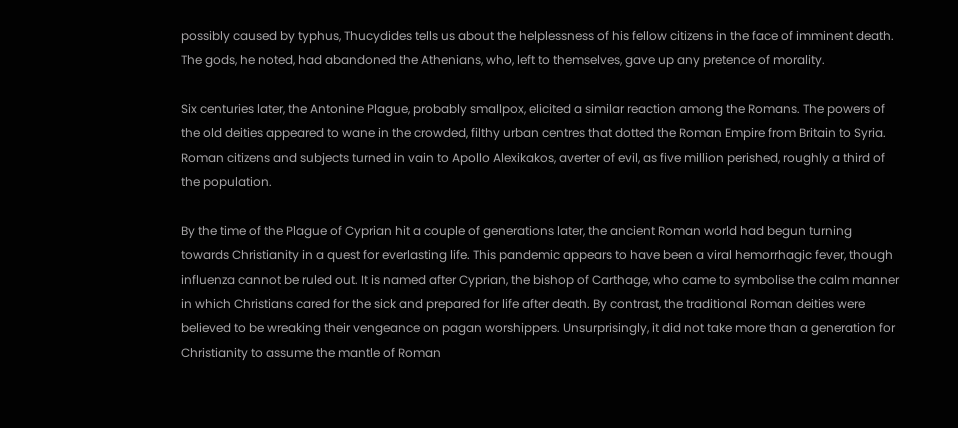possibly caused by typhus, Thucydides tells us about the helplessness of his fellow citizens in the face of imminent death. The gods, he noted, had abandoned the Athenians, who, left to themselves, gave up any pretence of morality.

Six centuries later, the Antonine Plague, probably smallpox, elicited a similar reaction among the Romans. The powers of the old deities appeared to wane in the crowded, filthy urban centres that dotted the Roman Empire from Britain to Syria. Roman citizens and subjects turned in vain to Apollo Alexikakos, averter of evil, as five million perished, roughly a third of the population.

By the time of the Plague of Cyprian hit a couple of generations later, the ancient Roman world had begun turning towards Christianity in a quest for everlasting life. This pandemic appears to have been a viral hemorrhagic fever, though influenza cannot be ruled out. It is named after Cyprian, the bishop of Carthage, who came to symbolise the calm manner in which Christians cared for the sick and prepared for life after death. By contrast, the traditional Roman deities were believed to be wreaking their vengeance on pagan worshippers. Unsurprisingly, it did not take more than a generation for Christianity to assume the mantle of Roman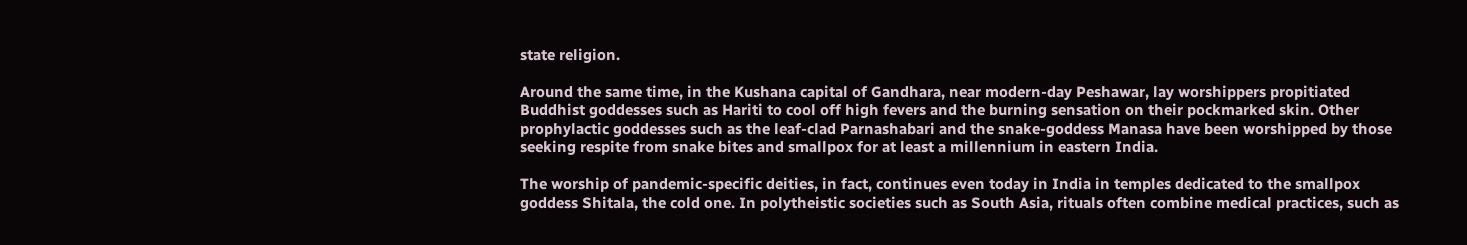state religion.

Around the same time, in the Kushana capital of Gandhara, near modern-day Peshawar, lay worshippers propitiated Buddhist goddesses such as Hariti to cool off high fevers and the burning sensation on their pockmarked skin. Other prophylactic goddesses such as the leaf-clad Parnashabari and the snake-goddess Manasa have been worshipped by those seeking respite from snake bites and smallpox for at least a millennium in eastern India.

The worship of pandemic-specific deities, in fact, continues even today in India in temples dedicated to the smallpox goddess Shitala, the cold one. In polytheistic societies such as South Asia, rituals often combine medical practices, such as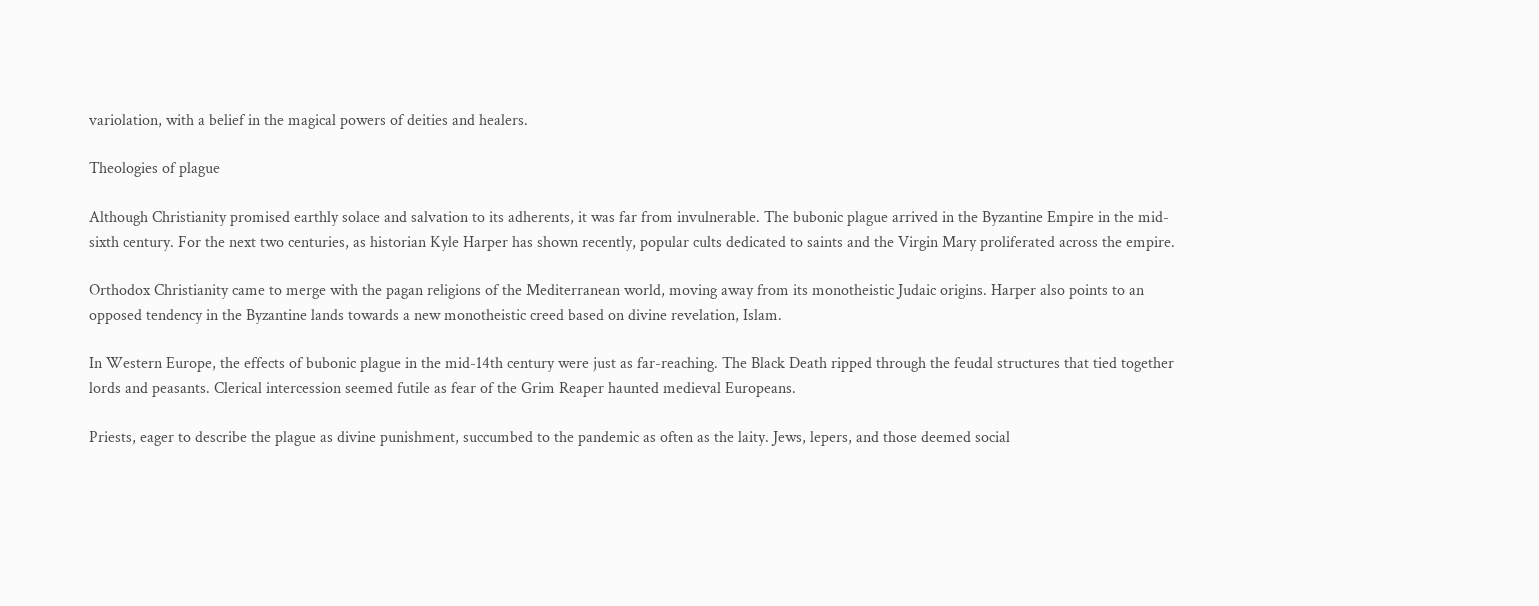variolation, with a belief in the magical powers of deities and healers.

Theologies of plague

Although Christianity promised earthly solace and salvation to its adherents, it was far from invulnerable. The bubonic plague arrived in the Byzantine Empire in the mid-sixth century. For the next two centuries, as historian Kyle Harper has shown recently, popular cults dedicated to saints and the Virgin Mary proliferated across the empire.

Orthodox Christianity came to merge with the pagan religions of the Mediterranean world, moving away from its monotheistic Judaic origins. Harper also points to an opposed tendency in the Byzantine lands towards a new monotheistic creed based on divine revelation, Islam.

In Western Europe, the effects of bubonic plague in the mid-14th century were just as far-reaching. The Black Death ripped through the feudal structures that tied together lords and peasants. Clerical intercession seemed futile as fear of the Grim Reaper haunted medieval Europeans.

Priests, eager to describe the plague as divine punishment, succumbed to the pandemic as often as the laity. Jews, lepers, and those deemed social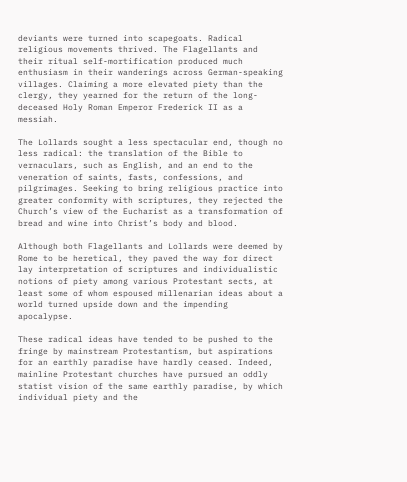deviants were turned into scapegoats. Radical religious movements thrived. The Flagellants and their ritual self-mortification produced much enthusiasm in their wanderings across German-speaking villages. Claiming a more elevated piety than the clergy, they yearned for the return of the long-deceased Holy Roman Emperor Frederick II as a messiah.

The Lollards sought a less spectacular end, though no less radical: the translation of the Bible to vernaculars, such as English, and an end to the veneration of saints, fasts, confessions, and pilgrimages. Seeking to bring religious practice into greater conformity with scriptures, they rejected the Church’s view of the Eucharist as a transformation of bread and wine into Christ’s body and blood.

Although both Flagellants and Lollards were deemed by Rome to be heretical, they paved the way for direct lay interpretation of scriptures and individualistic notions of piety among various Protestant sects, at least some of whom espoused millenarian ideas about a world turned upside down and the impending apocalypse.

These radical ideas have tended to be pushed to the fringe by mainstream Protestantism, but aspirations for an earthly paradise have hardly ceased. Indeed, mainline Protestant churches have pursued an oddly statist vision of the same earthly paradise, by which individual piety and the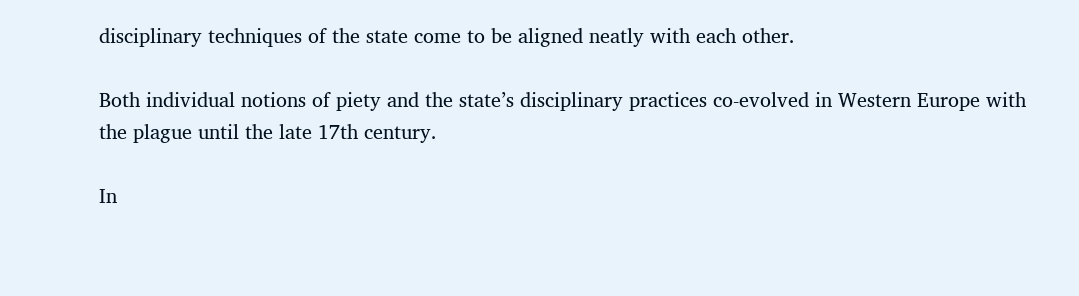disciplinary techniques of the state come to be aligned neatly with each other.

Both individual notions of piety and the state’s disciplinary practices co-evolved in Western Europe with the plague until the late 17th century.

In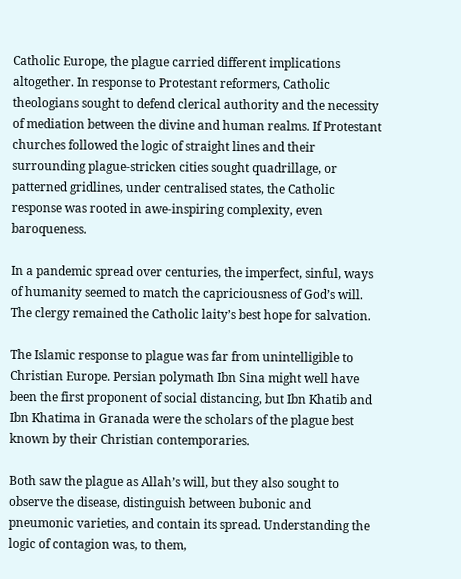Catholic Europe, the plague carried different implications altogether. In response to Protestant reformers, Catholic theologians sought to defend clerical authority and the necessity of mediation between the divine and human realms. If Protestant churches followed the logic of straight lines and their surrounding plague-stricken cities sought quadrillage, or patterned gridlines, under centralised states, the Catholic response was rooted in awe-inspiring complexity, even baroqueness.

In a pandemic spread over centuries, the imperfect, sinful, ways of humanity seemed to match the capriciousness of God’s will. The clergy remained the Catholic laity’s best hope for salvation.

The Islamic response to plague was far from unintelligible to Christian Europe. Persian polymath Ibn Sina might well have been the first proponent of social distancing, but Ibn Khatib and Ibn Khatima in Granada were the scholars of the plague best known by their Christian contemporaries.

Both saw the plague as Allah’s will, but they also sought to observe the disease, distinguish between bubonic and pneumonic varieties, and contain its spread. Understanding the logic of contagion was, to them,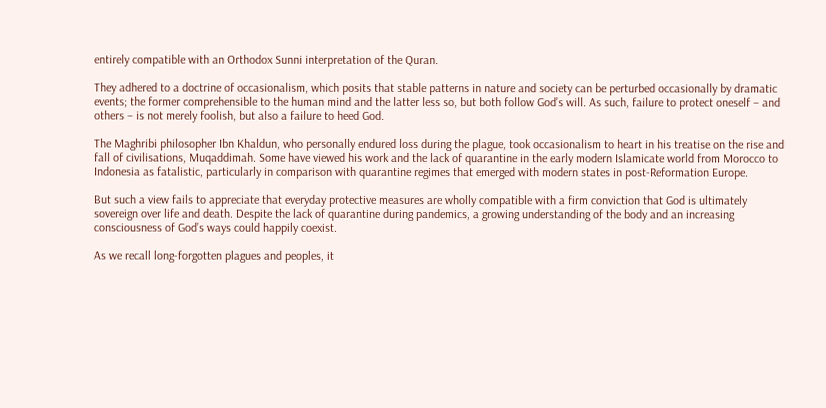entirely compatible with an Orthodox Sunni interpretation of the Quran.

They adhered to a doctrine of occasionalism, which posits that stable patterns in nature and society can be perturbed occasionally by dramatic events; the former comprehensible to the human mind and the latter less so, but both follow God’s will. As such, failure to protect oneself – and others – is not merely foolish, but also a failure to heed God.

The Maghribi philosopher Ibn Khaldun, who personally endured loss during the plague, took occasionalism to heart in his treatise on the rise and fall of civilisations, Muqaddimah. Some have viewed his work and the lack of quarantine in the early modern Islamicate world from Morocco to Indonesia as fatalistic, particularly in comparison with quarantine regimes that emerged with modern states in post-Reformation Europe.

But such a view fails to appreciate that everyday protective measures are wholly compatible with a firm conviction that God is ultimately sovereign over life and death. Despite the lack of quarantine during pandemics, a growing understanding of the body and an increasing consciousness of God’s ways could happily coexist.

As we recall long-forgotten plagues and peoples, it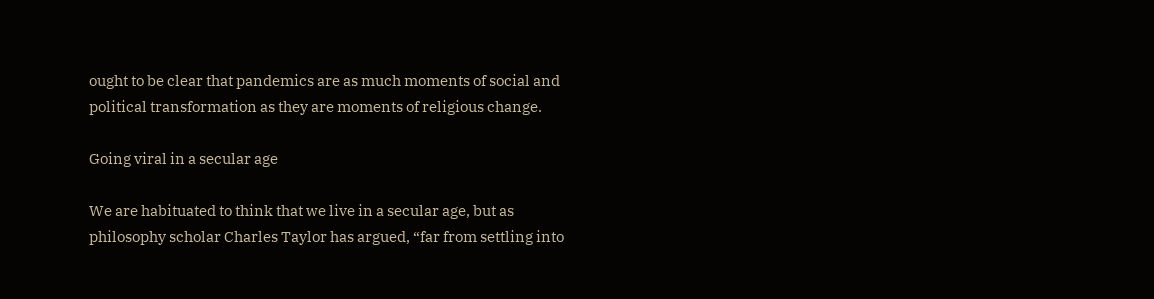ought to be clear that pandemics are as much moments of social and political transformation as they are moments of religious change.

Going viral in a secular age

We are habituated to think that we live in a secular age, but as philosophy scholar Charles Taylor has argued, “far from settling into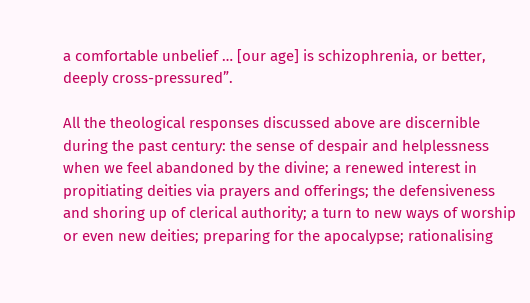a comfortable unbelief … [our age] is schizophrenia, or better, deeply cross-pressured”.

All the theological responses discussed above are discernible during the past century: the sense of despair and helplessness when we feel abandoned by the divine; a renewed interest in propitiating deities via prayers and offerings; the defensiveness and shoring up of clerical authority; a turn to new ways of worship or even new deities; preparing for the apocalypse; rationalising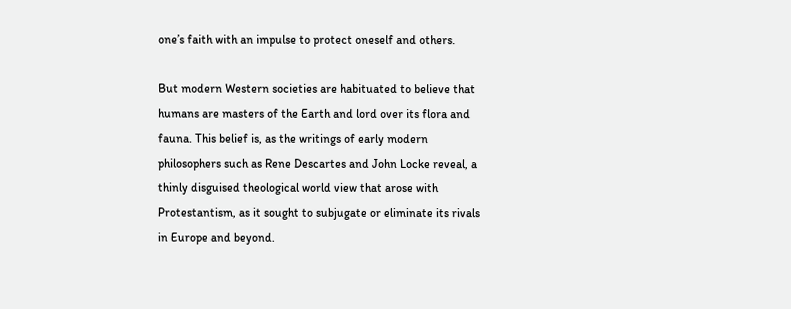one’s faith with an impulse to protect oneself and others.

But modern Western societies are habituated to believe that humans are masters of the Earth and lord over its flora and fauna. This belief is, as the writings of early modern philosophers such as Rene Descartes and John Locke reveal, a thinly disguised theological world view that arose with Protestantism, as it sought to subjugate or eliminate its rivals in Europe and beyond.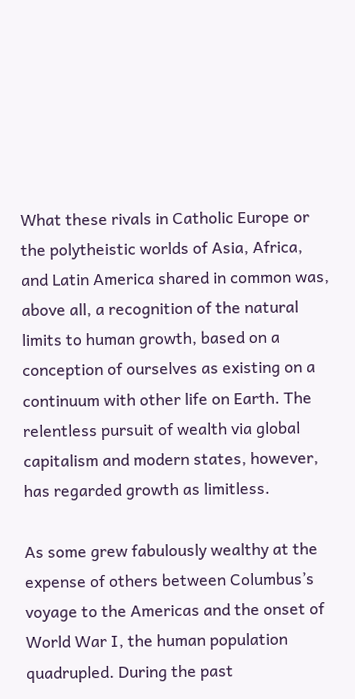What these rivals in Catholic Europe or the polytheistic worlds of Asia, Africa, and Latin America shared in common was, above all, a recognition of the natural limits to human growth, based on a conception of ourselves as existing on a continuum with other life on Earth. The relentless pursuit of wealth via global capitalism and modern states, however, has regarded growth as limitless.

As some grew fabulously wealthy at the expense of others between Columbus’s voyage to the Americas and the onset of World War I, the human population quadrupled. During the past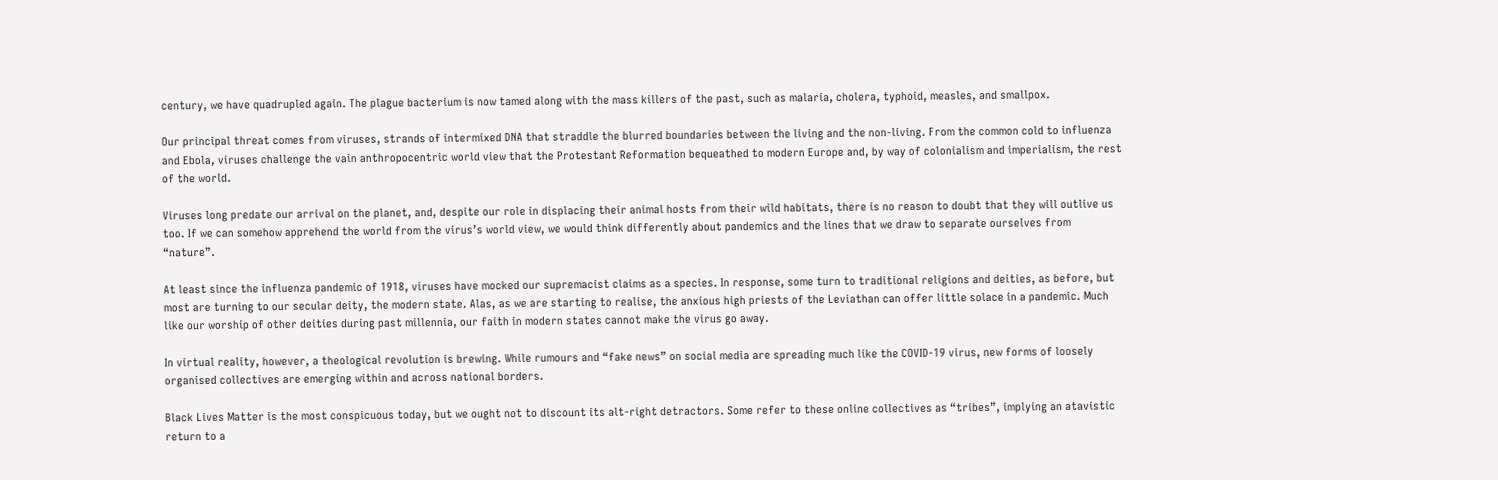century, we have quadrupled again. The plague bacterium is now tamed along with the mass killers of the past, such as malaria, cholera, typhoid, measles, and smallpox.

Our principal threat comes from viruses, strands of intermixed DNA that straddle the blurred boundaries between the living and the non-living. From the common cold to influenza and Ebola, viruses challenge the vain anthropocentric world view that the Protestant Reformation bequeathed to modern Europe and, by way of colonialism and imperialism, the rest of the world.

Viruses long predate our arrival on the planet, and, despite our role in displacing their animal hosts from their wild habitats, there is no reason to doubt that they will outlive us too. If we can somehow apprehend the world from the virus’s world view, we would think differently about pandemics and the lines that we draw to separate ourselves from “nature”.

At least since the influenza pandemic of 1918, viruses have mocked our supremacist claims as a species. In response, some turn to traditional religions and deities, as before, but most are turning to our secular deity, the modern state. Alas, as we are starting to realise, the anxious high priests of the Leviathan can offer little solace in a pandemic. Much like our worship of other deities during past millennia, our faith in modern states cannot make the virus go away.

In virtual reality, however, a theological revolution is brewing. While rumours and “fake news” on social media are spreading much like the COVID-19 virus, new forms of loosely organised collectives are emerging within and across national borders.

Black Lives Matter is the most conspicuous today, but we ought not to discount its alt-right detractors. Some refer to these online collectives as “tribes”, implying an atavistic return to a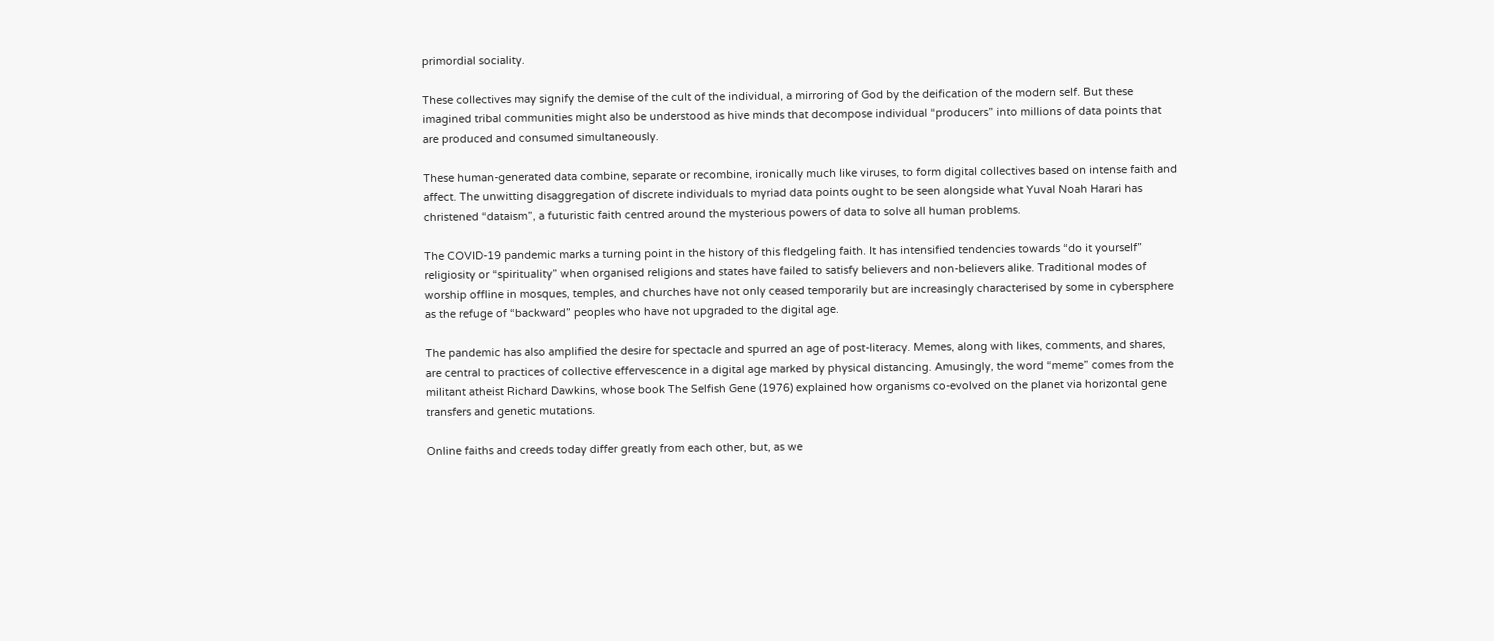primordial sociality.

These collectives may signify the demise of the cult of the individual, a mirroring of God by the deification of the modern self. But these imagined tribal communities might also be understood as hive minds that decompose individual “producers” into millions of data points that are produced and consumed simultaneously.

These human-generated data combine, separate or recombine, ironically much like viruses, to form digital collectives based on intense faith and affect. The unwitting disaggregation of discrete individuals to myriad data points ought to be seen alongside what Yuval Noah Harari has christened “dataism”, a futuristic faith centred around the mysterious powers of data to solve all human problems.

The COVID-19 pandemic marks a turning point in the history of this fledgeling faith. It has intensified tendencies towards “do it yourself” religiosity or “spirituality” when organised religions and states have failed to satisfy believers and non-believers alike. Traditional modes of worship offline in mosques, temples, and churches have not only ceased temporarily but are increasingly characterised by some in cybersphere as the refuge of “backward” peoples who have not upgraded to the digital age.

The pandemic has also amplified the desire for spectacle and spurred an age of post-literacy. Memes, along with likes, comments, and shares, are central to practices of collective effervescence in a digital age marked by physical distancing. Amusingly, the word “meme” comes from the militant atheist Richard Dawkins, whose book The Selfish Gene (1976) explained how organisms co-evolved on the planet via horizontal gene transfers and genetic mutations.

Online faiths and creeds today differ greatly from each other, but, as we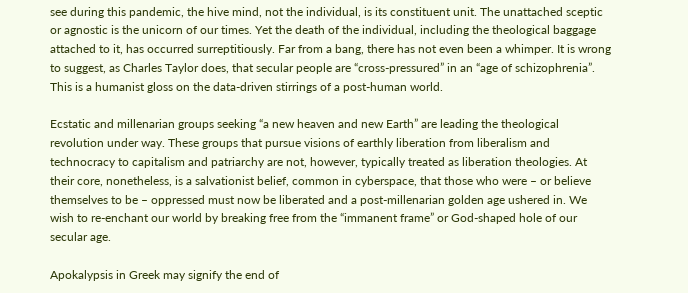see during this pandemic, the hive mind, not the individual, is its constituent unit. The unattached sceptic or agnostic is the unicorn of our times. Yet the death of the individual, including the theological baggage attached to it, has occurred surreptitiously. Far from a bang, there has not even been a whimper. It is wrong to suggest, as Charles Taylor does, that secular people are “cross-pressured” in an “age of schizophrenia”. This is a humanist gloss on the data-driven stirrings of a post-human world.

Ecstatic and millenarian groups seeking “a new heaven and new Earth” are leading the theological revolution under way. These groups that pursue visions of earthly liberation from liberalism and technocracy to capitalism and patriarchy are not, however, typically treated as liberation theologies. At their core, nonetheless, is a salvationist belief, common in cyberspace, that those who were – or believe themselves to be – oppressed must now be liberated and a post-millenarian golden age ushered in. We wish to re-enchant our world by breaking free from the “immanent frame” or God-shaped hole of our secular age.

Apokalypsis in Greek may signify the end of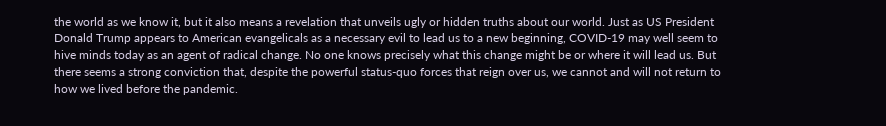the world as we know it, but it also means a revelation that unveils ugly or hidden truths about our world. Just as US President Donald Trump appears to American evangelicals as a necessary evil to lead us to a new beginning, COVID-19 may well seem to hive minds today as an agent of radical change. No one knows precisely what this change might be or where it will lead us. But there seems a strong conviction that, despite the powerful status-quo forces that reign over us, we cannot and will not return to how we lived before the pandemic.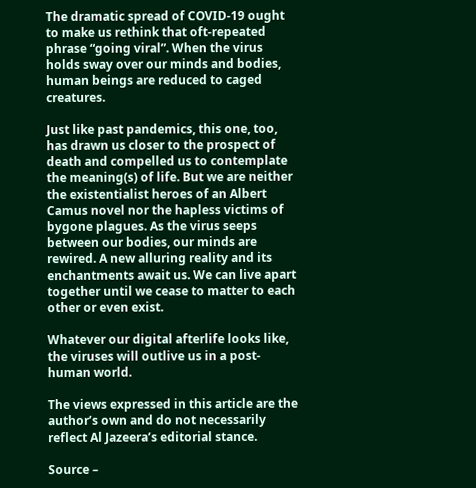The dramatic spread of COVID-19 ought to make us rethink that oft-repeated phrase “going viral”. When the virus holds sway over our minds and bodies, human beings are reduced to caged creatures.

Just like past pandemics, this one, too, has drawn us closer to the prospect of death and compelled us to contemplate the meaning(s) of life. But we are neither the existentialist heroes of an Albert Camus novel nor the hapless victims of bygone plagues. As the virus seeps between our bodies, our minds are rewired. A new alluring reality and its enchantments await us. We can live apart together until we cease to matter to each other or even exist.

Whatever our digital afterlife looks like, the viruses will outlive us in a post-human world.

The views expressed in this article are the author’s own and do not necessarily reflect Al Jazeera’s editorial stance.

Source –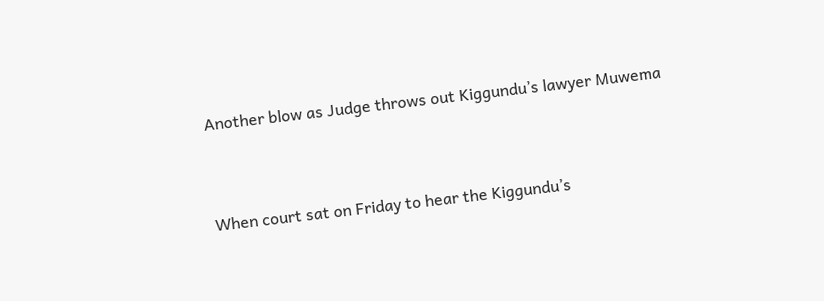Another blow as Judge throws out Kiggundu’s lawyer Muwema



When court sat on Friday to hear the Kiggundu’s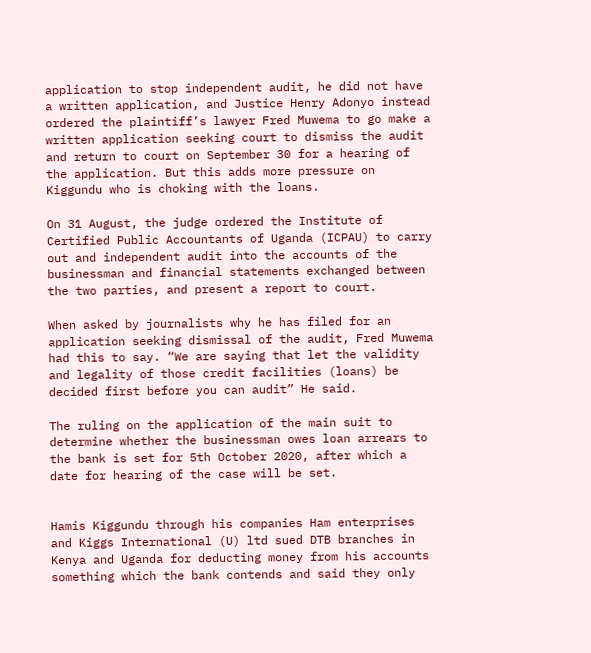application to stop independent audit, he did not have a written application, and Justice Henry Adonyo instead ordered the plaintiff’s lawyer Fred Muwema to go make a written application seeking court to dismiss the audit and return to court on September 30 for a hearing of the application. But this adds more pressure on Kiggundu who is choking with the loans.

On 31 August, the judge ordered the Institute of Certified Public Accountants of Uganda (ICPAU) to carry out and independent audit into the accounts of the businessman and financial statements exchanged between the two parties, and present a report to court.

When asked by journalists why he has filed for an application seeking dismissal of the audit, Fred Muwema had this to say. “We are saying that let the validity and legality of those credit facilities (loans) be decided first before you can audit” He said.

The ruling on the application of the main suit to determine whether the businessman owes loan arrears to the bank is set for 5th October 2020, after which a date for hearing of the case will be set.


Hamis Kiggundu through his companies Ham enterprises and Kiggs International (U) ltd sued DTB branches in Kenya and Uganda for deducting money from his accounts something which the bank contends and said they only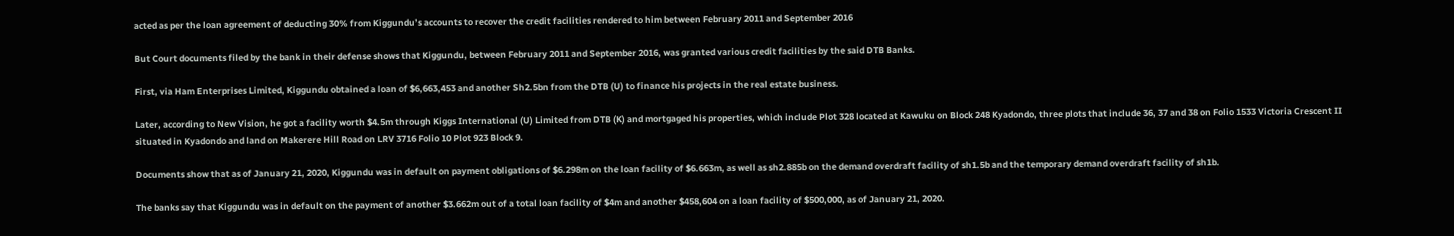acted as per the loan agreement of deducting 30% from Kiggundu’s accounts to recover the credit facilities rendered to him between February 2011 and September 2016

But Court documents filed by the bank in their defense shows that Kiggundu, between February 2011 and September 2016, was granted various credit facilities by the said DTB Banks.

First, via Ham Enterprises Limited, Kiggundu obtained a loan of $6,663,453 and another Sh2.5bn from the DTB (U) to finance his projects in the real estate business.

Later, according to New Vision, he got a facility worth $4.5m through Kiggs International (U) Limited from DTB (K) and mortgaged his properties, which include Plot 328 located at Kawuku on Block 248 Kyadondo, three plots that include 36, 37 and 38 on Folio 1533 Victoria Crescent II situated in Kyadondo and land on Makerere Hill Road on LRV 3716 Folio 10 Plot 923 Block 9.

Documents show that as of January 21, 2020, Kiggundu was in default on payment obligations of $6.298m on the loan facility of $6.663m, as well as sh2.885b on the demand overdraft facility of sh1.5b and the temporary demand overdraft facility of sh1b.

The banks say that Kiggundu was in default on the payment of another $3.662m out of a total loan facility of $4m and another $458,604 on a loan facility of $500,000, as of January 21, 2020.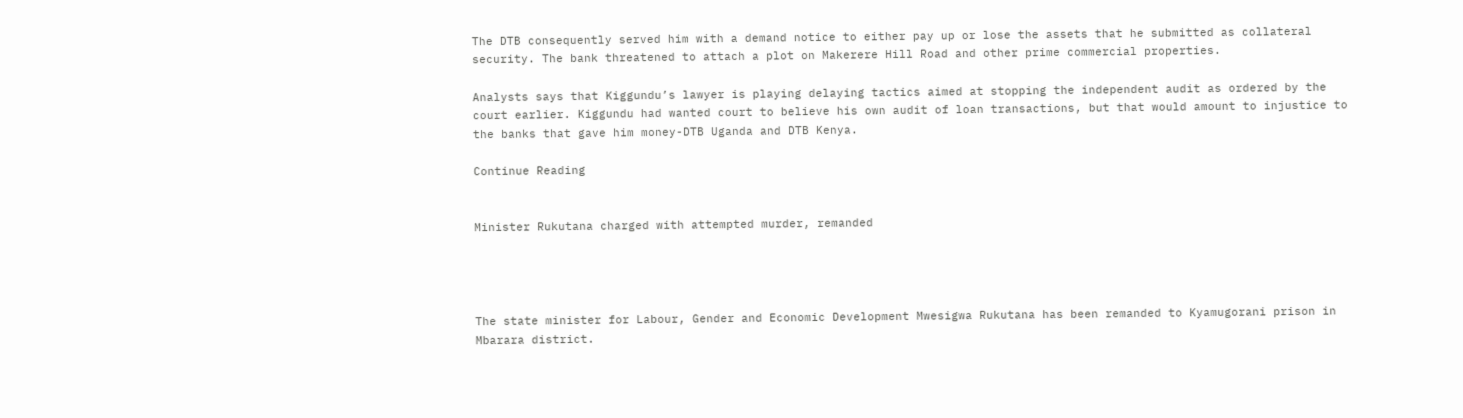The DTB consequently served him with a demand notice to either pay up or lose the assets that he submitted as collateral security. The bank threatened to attach a plot on Makerere Hill Road and other prime commercial properties.

Analysts says that Kiggundu’s lawyer is playing delaying tactics aimed at stopping the independent audit as ordered by the court earlier. Kiggundu had wanted court to believe his own audit of loan transactions, but that would amount to injustice to the banks that gave him money-DTB Uganda and DTB Kenya.

Continue Reading


Minister Rukutana charged with attempted murder, remanded




The state minister for Labour, Gender and Economic Development Mwesigwa Rukutana has been remanded to Kyamugorani prison in Mbarara district.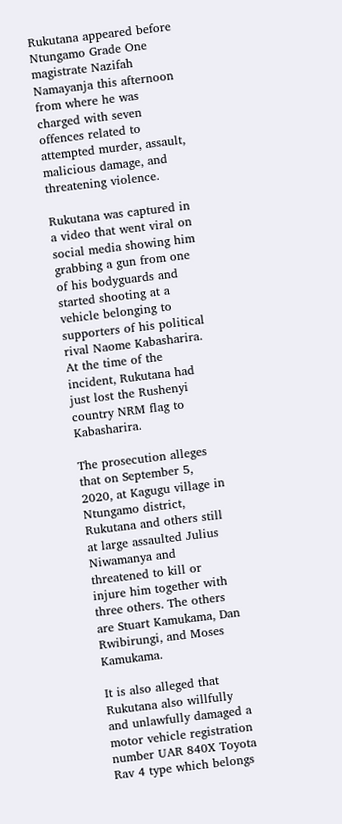Rukutana appeared before Ntungamo Grade One magistrate Nazifah Namayanja this afternoon from where he was charged with seven offences related to attempted murder, assault, malicious damage, and threatening violence.

Rukutana was captured in a video that went viral on social media showing him grabbing a gun from one of his bodyguards and started shooting at a vehicle belonging to supporters of his political rival Naome Kabasharira. At the time of the incident, Rukutana had just lost the Rushenyi country NRM flag to Kabasharira.

The prosecution alleges that on September 5, 2020, at Kagugu village in Ntungamo district, Rukutana and others still at large assaulted Julius Niwamanya and threatened to kill or injure him together with three others. The others are Stuart Kamukama, Dan Rwibirungi, and Moses Kamukama.

It is also alleged that Rukutana also willfully and unlawfully damaged a motor vehicle registration number UAR 840X Toyota Rav 4 type which belongs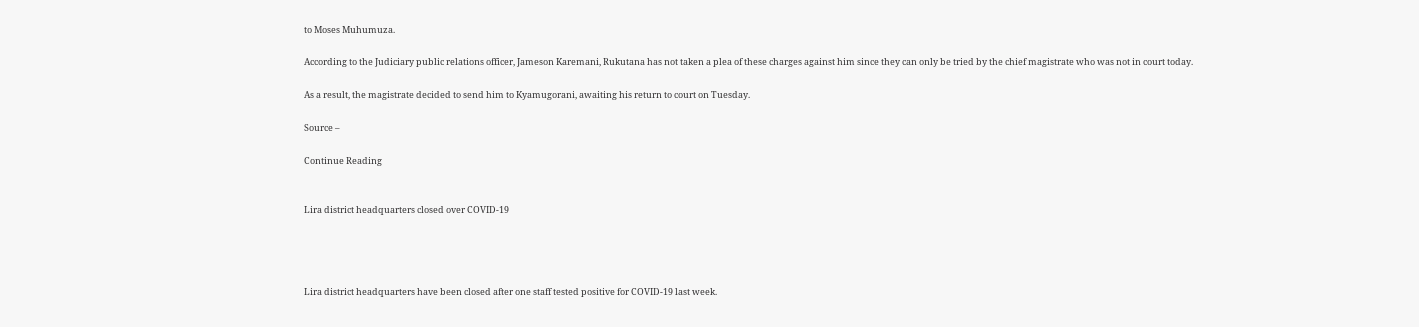to Moses Muhumuza.

According to the Judiciary public relations officer, Jameson Karemani, Rukutana has not taken a plea of these charges against him since they can only be tried by the chief magistrate who was not in court today.

As a result, the magistrate decided to send him to Kyamugorani, awaiting his return to court on Tuesday.

Source –

Continue Reading


Lira district headquarters closed over COVID-19




Lira district headquarters have been closed after one staff tested positive for COVID-19 last week.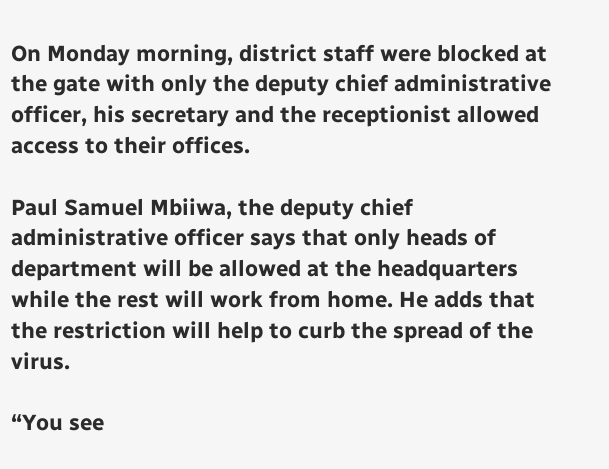On Monday morning, district staff were blocked at the gate with only the deputy chief administrative officer, his secretary and the receptionist allowed access to their offices.

Paul Samuel Mbiiwa, the deputy chief administrative officer says that only heads of department will be allowed at the headquarters while the rest will work from home. He adds that the restriction will help to curb the spread of the virus.

“You see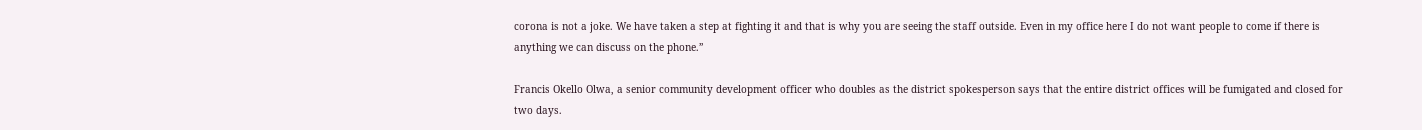corona is not a joke. We have taken a step at fighting it and that is why you are seeing the staff outside. Even in my office here I do not want people to come if there is anything we can discuss on the phone.”

Francis Okello Olwa, a senior community development officer who doubles as the district spokesperson says that the entire district offices will be fumigated and closed for two days.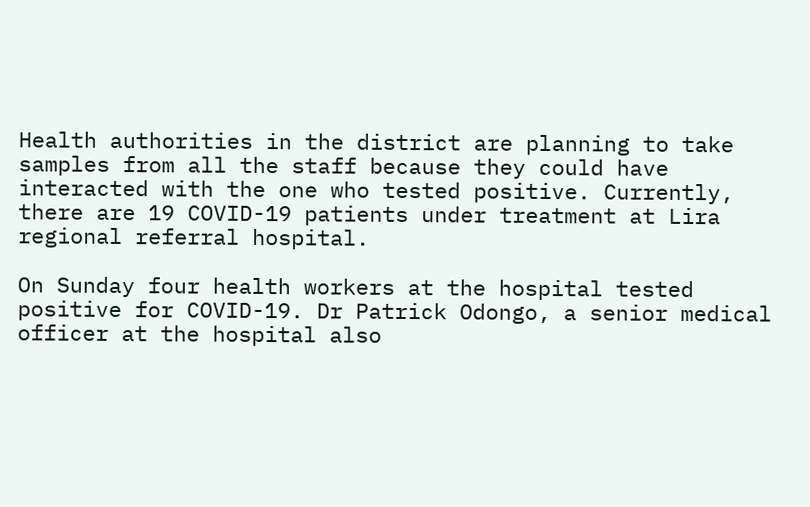Health authorities in the district are planning to take samples from all the staff because they could have interacted with the one who tested positive. Currently, there are 19 COVID-19 patients under treatment at Lira regional referral hospital.

On Sunday four health workers at the hospital tested positive for COVID-19. Dr Patrick Odongo, a senior medical officer at the hospital also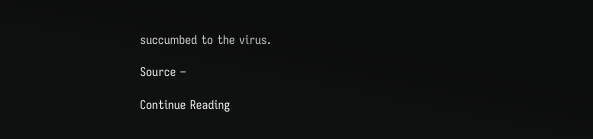succumbed to the virus.

Source –

Continue Reading